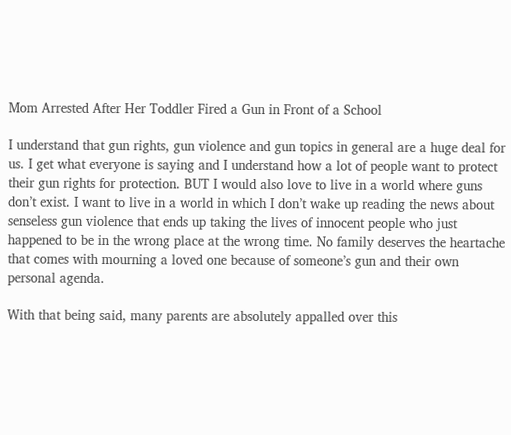Mom Arrested After Her Toddler Fired a Gun in Front of a School

I understand that gun rights, gun violence and gun topics in general are a huge deal for us. I get what everyone is saying and I understand how a lot of people want to protect their gun rights for protection. BUT I would also love to live in a world where guns don’t exist. I want to live in a world in which I don’t wake up reading the news about senseless gun violence that ends up taking the lives of innocent people who just happened to be in the wrong place at the wrong time. No family deserves the heartache that comes with mourning a loved one because of someone’s gun and their own personal agenda.

With that being said, many parents are absolutely appalled over this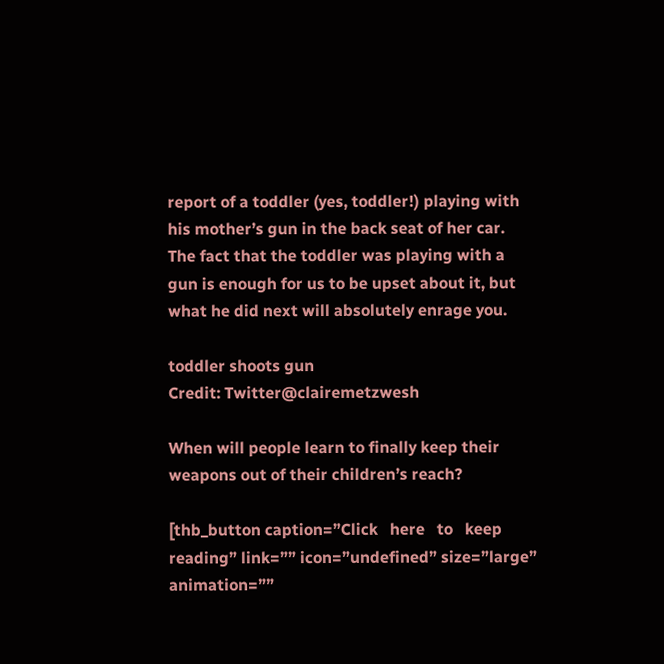report of a toddler (yes, toddler!) playing with his mother’s gun in the back seat of her car. The fact that the toddler was playing with a gun is enough for us to be upset about it, but what he did next will absolutely enrage you.

toddler shoots gun
Credit: Twitter@clairemetzwesh

When will people learn to finally keep their weapons out of their children’s reach?

[thb_button caption=”Click   here   to   keep   reading” link=”” icon=”undefined” size=”large” animation=””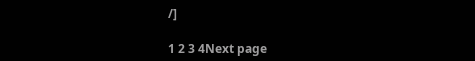/]

1 2 3 4Next page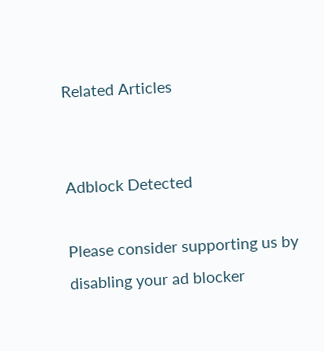Related Articles


Adblock Detected

Please consider supporting us by disabling your ad blocker